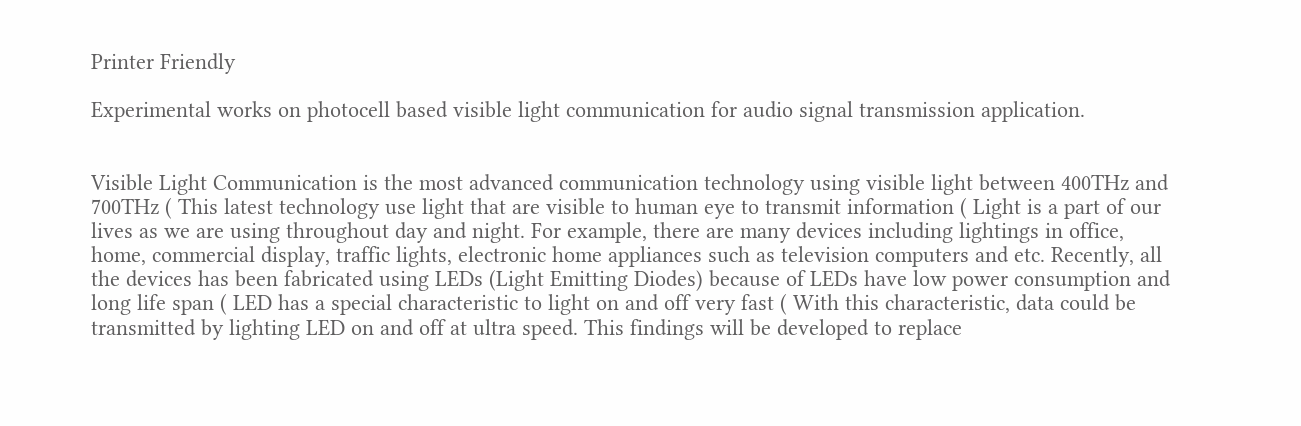Printer Friendly

Experimental works on photocell based visible light communication for audio signal transmission application.


Visible Light Communication is the most advanced communication technology using visible light between 400THz and 700THz ( This latest technology use light that are visible to human eye to transmit information ( Light is a part of our lives as we are using throughout day and night. For example, there are many devices including lightings in office, home, commercial display, traffic lights, electronic home appliances such as television computers and etc. Recently, all the devices has been fabricated using LEDs (Light Emitting Diodes) because of LEDs have low power consumption and long life span ( LED has a special characteristic to light on and off very fast ( With this characteristic, data could be transmitted by lighting LED on and off at ultra speed. This findings will be developed to replace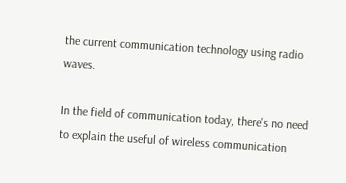the current communication technology using radio waves.

In the field of communication today, there's no need to explain the useful of wireless communication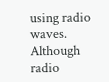using radio waves. Although radio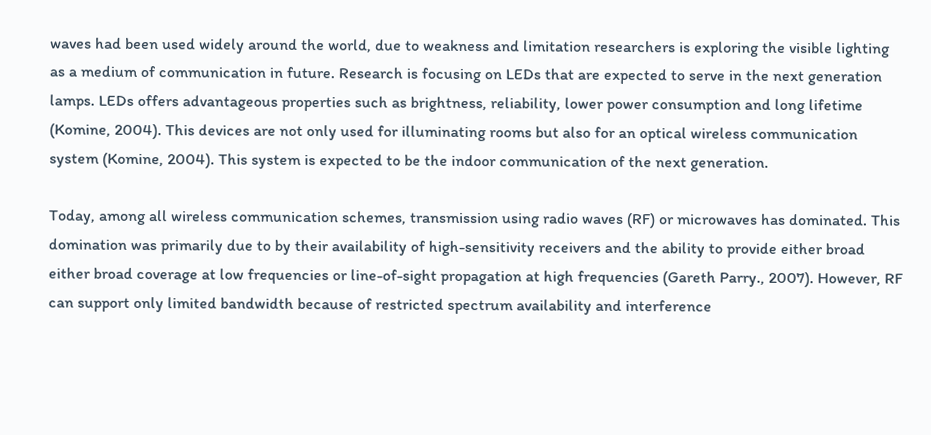waves had been used widely around the world, due to weakness and limitation researchers is exploring the visible lighting as a medium of communication in future. Research is focusing on LEDs that are expected to serve in the next generation lamps. LEDs offers advantageous properties such as brightness, reliability, lower power consumption and long lifetime (Komine, 2004). This devices are not only used for illuminating rooms but also for an optical wireless communication system (Komine, 2004). This system is expected to be the indoor communication of the next generation.

Today, among all wireless communication schemes, transmission using radio waves (RF) or microwaves has dominated. This domination was primarily due to by their availability of high-sensitivity receivers and the ability to provide either broad either broad coverage at low frequencies or line-of-sight propagation at high frequencies (Gareth Parry., 2007). However, RF can support only limited bandwidth because of restricted spectrum availability and interference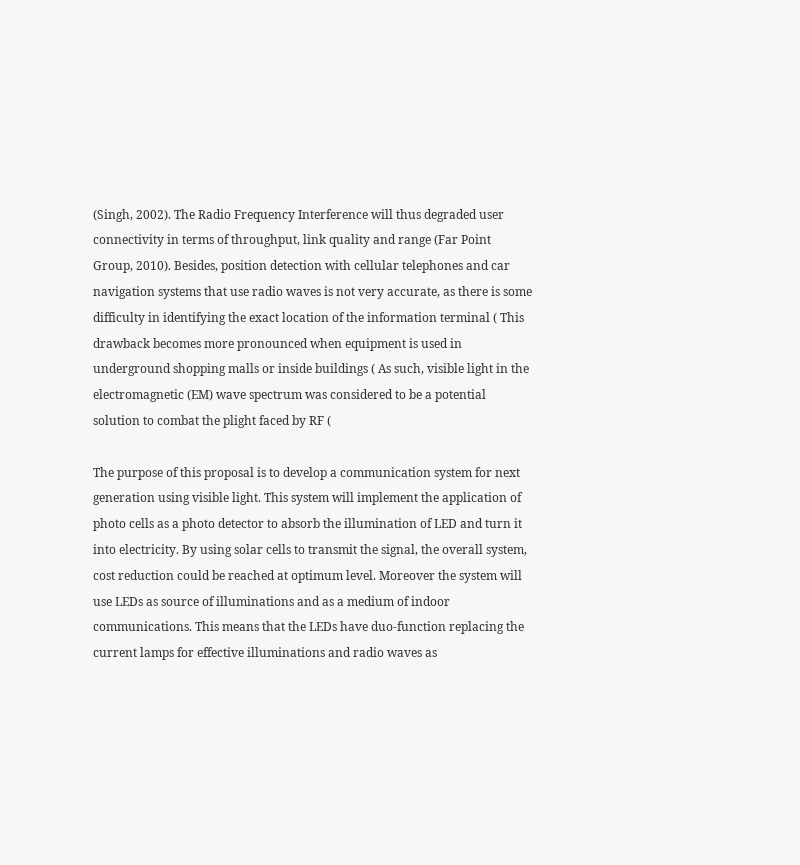(Singh, 2002). The Radio Frequency Interference will thus degraded user connectivity in terms of throughput, link quality and range (Far Point Group, 2010). Besides, position detection with cellular telephones and car navigation systems that use radio waves is not very accurate, as there is some difficulty in identifying the exact location of the information terminal ( This drawback becomes more pronounced when equipment is used in underground shopping malls or inside buildings ( As such, visible light in the electromagnetic (EM) wave spectrum was considered to be a potential solution to combat the plight faced by RF (

The purpose of this proposal is to develop a communication system for next generation using visible light. This system will implement the application of photo cells as a photo detector to absorb the illumination of LED and turn it into electricity. By using solar cells to transmit the signal, the overall system, cost reduction could be reached at optimum level. Moreover the system will use LEDs as source of illuminations and as a medium of indoor communications. This means that the LEDs have duo-function replacing the current lamps for effective illuminations and radio waves as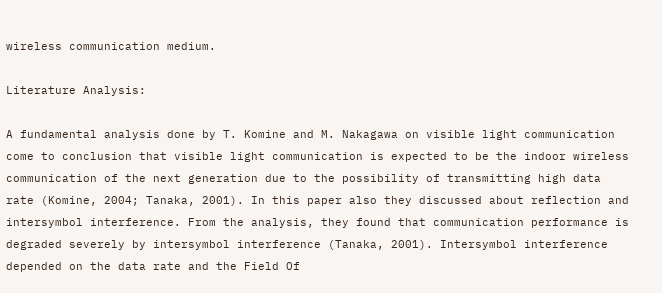wireless communication medium.

Literature Analysis:

A fundamental analysis done by T. Komine and M. Nakagawa on visible light communication come to conclusion that visible light communication is expected to be the indoor wireless communication of the next generation due to the possibility of transmitting high data rate (Komine, 2004; Tanaka, 2001). In this paper also they discussed about reflection and intersymbol interference. From the analysis, they found that communication performance is degraded severely by intersymbol interference (Tanaka, 2001). Intersymbol interference depended on the data rate and the Field Of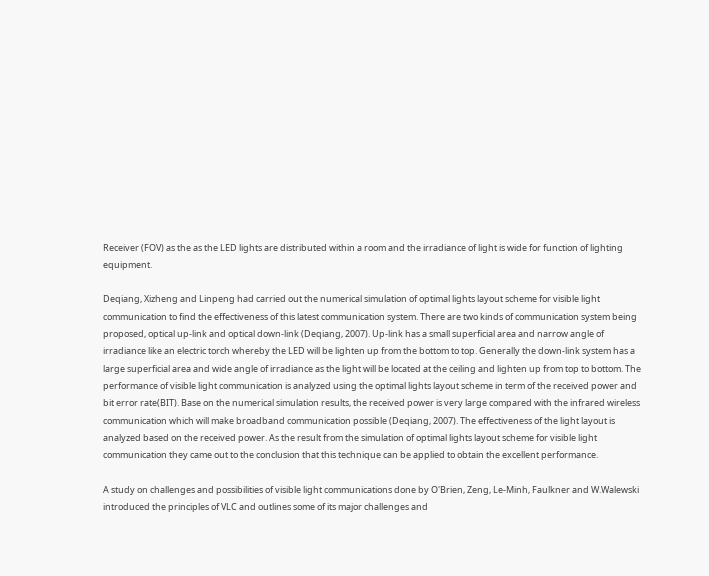Receiver (FOV) as the as the LED lights are distributed within a room and the irradiance of light is wide for function of lighting equipment.

Deqiang, Xizheng and Linpeng had carried out the numerical simulation of optimal lights layout scheme for visible light communication to find the effectiveness of this latest communication system. There are two kinds of communication system being proposed, optical up-link and optical down-link (Deqiang, 2007). Up-link has a small superficial area and narrow angle of irradiance like an electric torch whereby the LED will be lighten up from the bottom to top. Generally the down-link system has a large superficial area and wide angle of irradiance as the light will be located at the ceiling and lighten up from top to bottom. The performance of visible light communication is analyzed using the optimal lights layout scheme in term of the received power and bit error rate(BIT). Base on the numerical simulation results, the received power is very large compared with the infrared wireless communication which will make broadband communication possible (Deqiang, 2007). The effectiveness of the light layout is analyzed based on the received power. As the result from the simulation of optimal lights layout scheme for visible light communication they came out to the conclusion that this technique can be applied to obtain the excellent performance.

A study on challenges and possibilities of visible light communications done by O'Brien, Zeng, Le-Minh, Faulkner and W.Walewski introduced the principles of VLC and outlines some of its major challenges and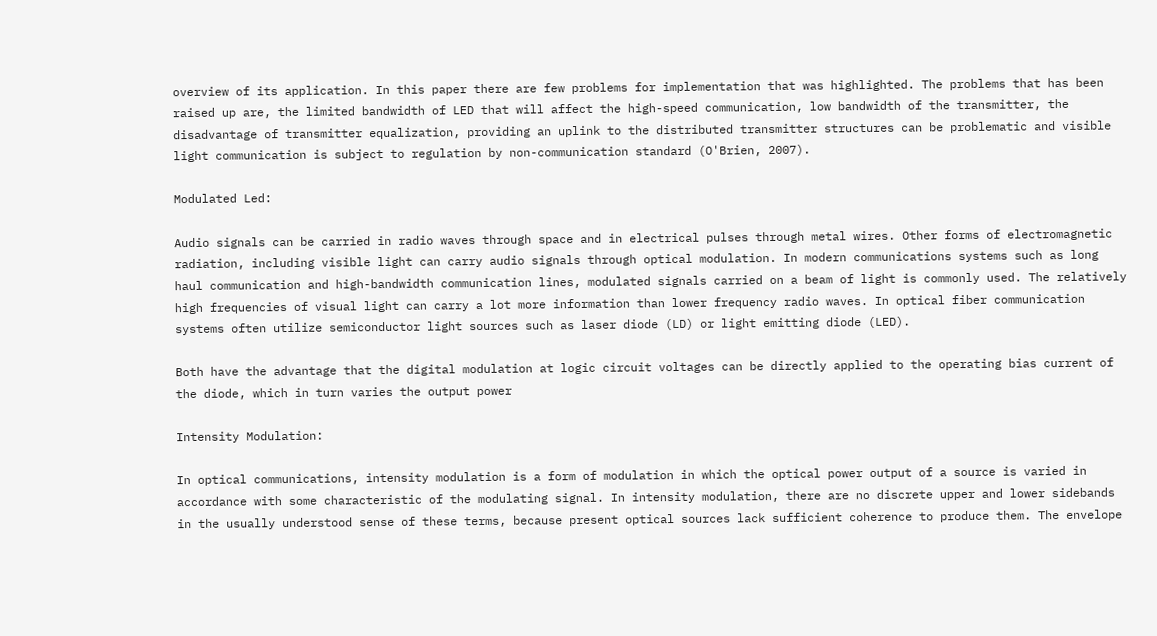overview of its application. In this paper there are few problems for implementation that was highlighted. The problems that has been raised up are, the limited bandwidth of LED that will affect the high-speed communication, low bandwidth of the transmitter, the disadvantage of transmitter equalization, providing an uplink to the distributed transmitter structures can be problematic and visible light communication is subject to regulation by non-communication standard (O'Brien, 2007).

Modulated Led:

Audio signals can be carried in radio waves through space and in electrical pulses through metal wires. Other forms of electromagnetic radiation, including visible light can carry audio signals through optical modulation. In modern communications systems such as long haul communication and high-bandwidth communication lines, modulated signals carried on a beam of light is commonly used. The relatively high frequencies of visual light can carry a lot more information than lower frequency radio waves. In optical fiber communication systems often utilize semiconductor light sources such as laser diode (LD) or light emitting diode (LED).

Both have the advantage that the digital modulation at logic circuit voltages can be directly applied to the operating bias current of the diode, which in turn varies the output power

Intensity Modulation:

In optical communications, intensity modulation is a form of modulation in which the optical power output of a source is varied in accordance with some characteristic of the modulating signal. In intensity modulation, there are no discrete upper and lower sidebands in the usually understood sense of these terms, because present optical sources lack sufficient coherence to produce them. The envelope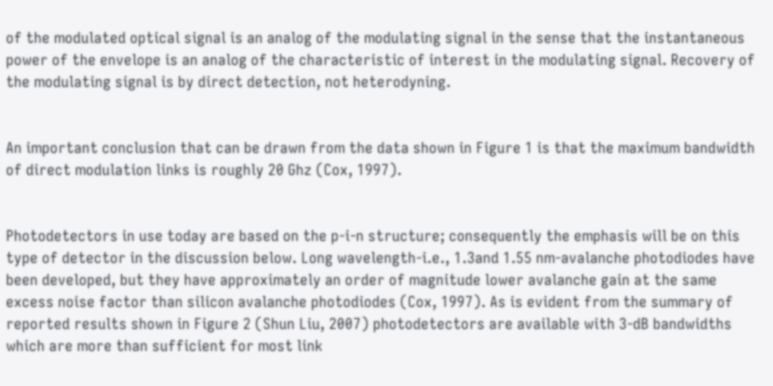of the modulated optical signal is an analog of the modulating signal in the sense that the instantaneous power of the envelope is an analog of the characteristic of interest in the modulating signal. Recovery of the modulating signal is by direct detection, not heterodyning.


An important conclusion that can be drawn from the data shown in Figure 1 is that the maximum bandwidth of direct modulation links is roughly 20 Ghz (Cox, 1997).


Photodetectors in use today are based on the p-i-n structure; consequently the emphasis will be on this type of detector in the discussion below. Long wavelength-i.e., 1.3and 1.55 nm-avalanche photodiodes have been developed, but they have approximately an order of magnitude lower avalanche gain at the same excess noise factor than silicon avalanche photodiodes (Cox, 1997). As is evident from the summary of reported results shown in Figure 2 (Shun Liu, 2007) photodetectors are available with 3-dB bandwidths which are more than sufficient for most link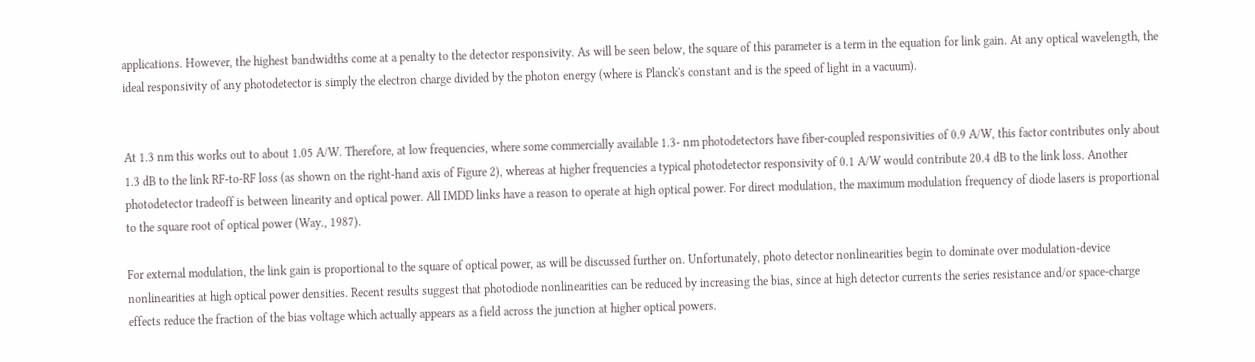applications. However, the highest bandwidths come at a penalty to the detector responsivity. As will be seen below, the square of this parameter is a term in the equation for link gain. At any optical wavelength, the ideal responsivity of any photodetector is simply the electron charge divided by the photon energy (where is Planck's constant and is the speed of light in a vacuum).


At 1.3 nm this works out to about 1.05 A/W. Therefore, at low frequencies, where some commercially available 1.3- nm photodetectors have fiber-coupled responsivities of 0.9 A/W, this factor contributes only about 1.3 dB to the link RF-to-RF loss (as shown on the right-hand axis of Figure 2), whereas at higher frequencies a typical photodetector responsivity of 0.1 A/W would contribute 20.4 dB to the link loss. Another photodetector tradeoff is between linearity and optical power. All IMDD links have a reason to operate at high optical power. For direct modulation, the maximum modulation frequency of diode lasers is proportional to the square root of optical power (Way., 1987).

For external modulation, the link gain is proportional to the square of optical power, as will be discussed further on. Unfortunately, photo detector nonlinearities begin to dominate over modulation-device nonlinearities at high optical power densities. Recent results suggest that photodiode nonlinearities can be reduced by increasing the bias, since at high detector currents the series resistance and/or space-charge effects reduce the fraction of the bias voltage which actually appears as a field across the junction at higher optical powers.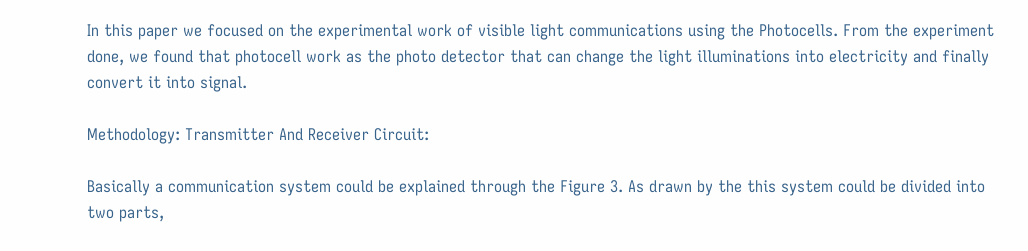In this paper we focused on the experimental work of visible light communications using the Photocells. From the experiment done, we found that photocell work as the photo detector that can change the light illuminations into electricity and finally convert it into signal.

Methodology: Transmitter And Receiver Circuit:

Basically a communication system could be explained through the Figure 3. As drawn by the this system could be divided into two parts,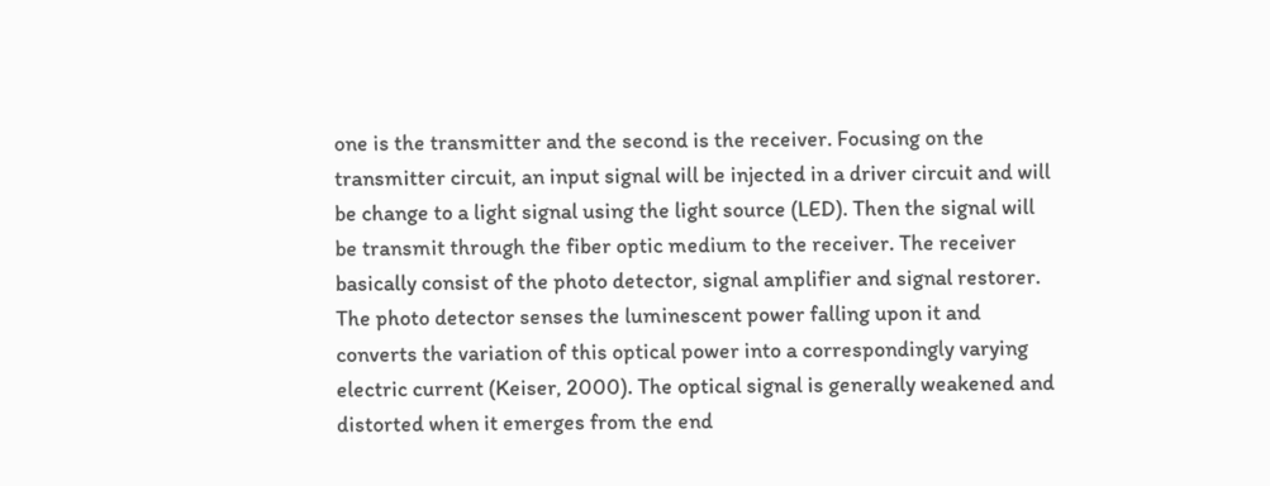one is the transmitter and the second is the receiver. Focusing on the transmitter circuit, an input signal will be injected in a driver circuit and will be change to a light signal using the light source (LED). Then the signal will be transmit through the fiber optic medium to the receiver. The receiver basically consist of the photo detector, signal amplifier and signal restorer. The photo detector senses the luminescent power falling upon it and converts the variation of this optical power into a correspondingly varying electric current (Keiser, 2000). The optical signal is generally weakened and distorted when it emerges from the end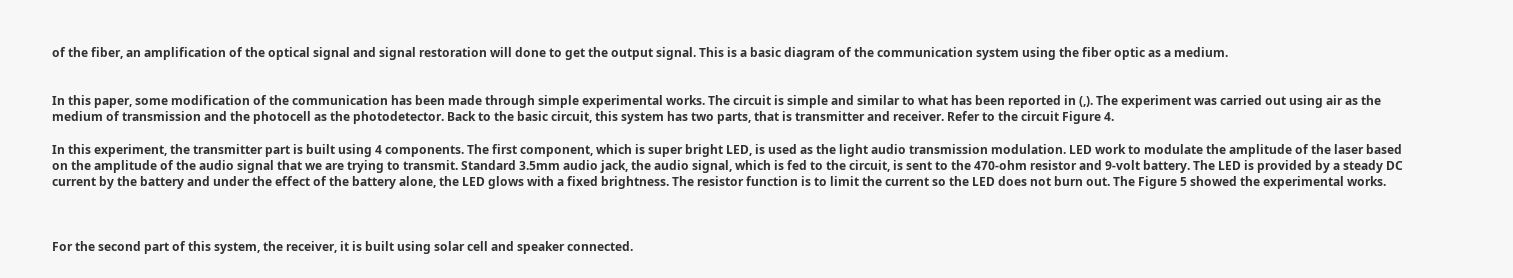of the fiber, an amplification of the optical signal and signal restoration will done to get the output signal. This is a basic diagram of the communication system using the fiber optic as a medium.


In this paper, some modification of the communication has been made through simple experimental works. The circuit is simple and similar to what has been reported in (,). The experiment was carried out using air as the medium of transmission and the photocell as the photodetector. Back to the basic circuit, this system has two parts, that is transmitter and receiver. Refer to the circuit Figure 4.

In this experiment, the transmitter part is built using 4 components. The first component, which is super bright LED, is used as the light audio transmission modulation. LED work to modulate the amplitude of the laser based on the amplitude of the audio signal that we are trying to transmit. Standard 3.5mm audio jack, the audio signal, which is fed to the circuit, is sent to the 470-ohm resistor and 9-volt battery. The LED is provided by a steady DC current by the battery and under the effect of the battery alone, the LED glows with a fixed brightness. The resistor function is to limit the current so the LED does not burn out. The Figure 5 showed the experimental works.



For the second part of this system, the receiver, it is built using solar cell and speaker connected.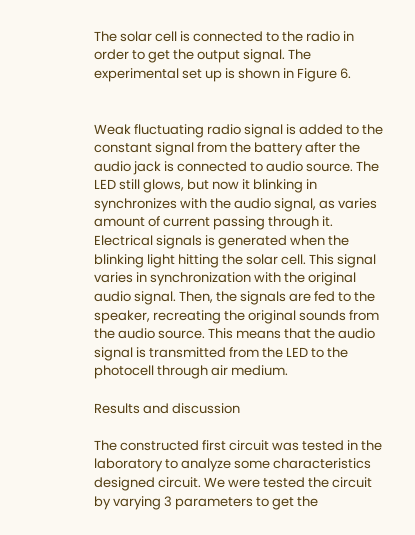The solar cell is connected to the radio in order to get the output signal. The experimental set up is shown in Figure 6.


Weak fluctuating radio signal is added to the constant signal from the battery after the audio jack is connected to audio source. The LED still glows, but now it blinking in synchronizes with the audio signal, as varies amount of current passing through it. Electrical signals is generated when the blinking light hitting the solar cell. This signal varies in synchronization with the original audio signal. Then, the signals are fed to the speaker, recreating the original sounds from the audio source. This means that the audio signal is transmitted from the LED to the photocell through air medium.

Results and discussion

The constructed first circuit was tested in the laboratory to analyze some characteristics designed circuit. We were tested the circuit by varying 3 parameters to get the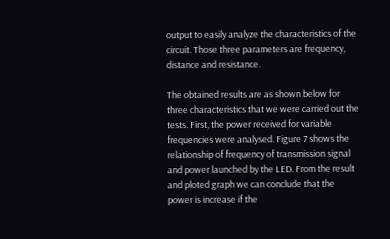output to easily analyze the characteristics of the circuit. Those three parameters are frequency, distance and resistance.

The obtained results are as shown below for three characteristics that we were carried out the tests. First, the power received for variable frequencies were analysed. Figure 7 shows the relationship of frequency of transmission signal and power launched by the LED. From the result and ploted graph we can conclude that the power is increase if the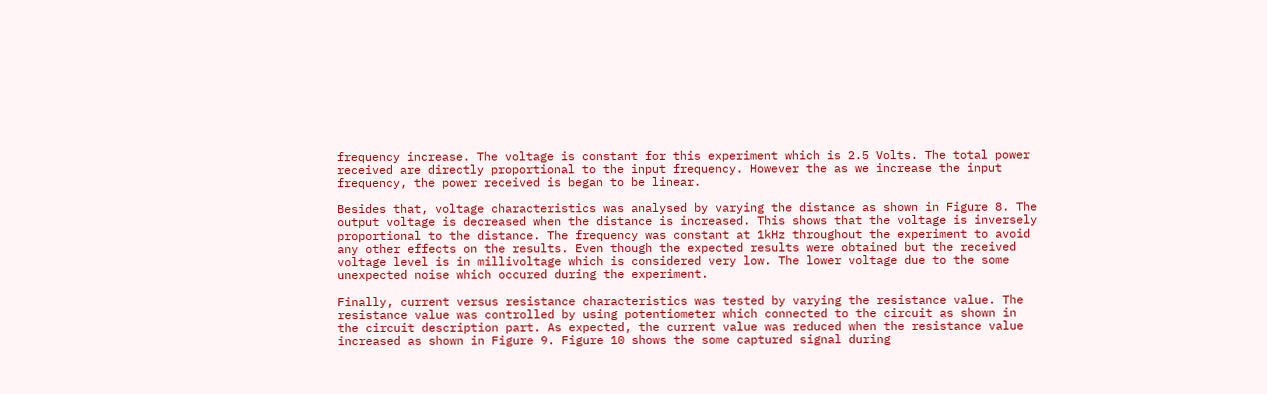frequency increase. The voltage is constant for this experiment which is 2.5 Volts. The total power received are directly proportional to the input frequency. However the as we increase the input frequency, the power received is began to be linear.

Besides that, voltage characteristics was analysed by varying the distance as shown in Figure 8. The output voltage is decreased when the distance is increased. This shows that the voltage is inversely proportional to the distance. The frequency was constant at 1kHz throughout the experiment to avoid any other effects on the results. Even though the expected results were obtained but the received voltage level is in millivoltage which is considered very low. The lower voltage due to the some unexpected noise which occured during the experiment.

Finally, current versus resistance characteristics was tested by varying the resistance value. The resistance value was controlled by using potentiometer which connected to the circuit as shown in the circuit description part. As expected, the current value was reduced when the resistance value increased as shown in Figure 9. Figure 10 shows the some captured signal during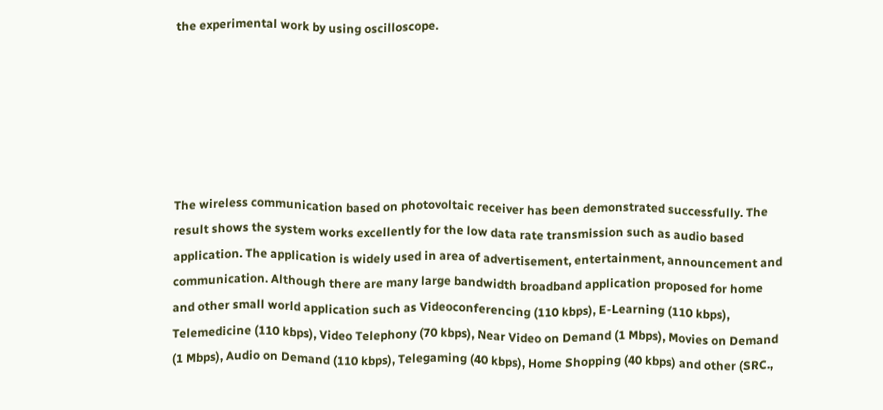the experimental work by using oscilloscope.






The wireless communication based on photovoltaic receiver has been demonstrated successfully. The result shows the system works excellently for the low data rate transmission such as audio based application. The application is widely used in area of advertisement, entertainment, announcement and communication. Although there are many large bandwidth broadband application proposed for home and other small world application such as Videoconferencing (110 kbps), E-Learning (110 kbps), Telemedicine (110 kbps), Video Telephony (70 kbps), Near Video on Demand (1 Mbps), Movies on Demand (1 Mbps), Audio on Demand (110 kbps), Telegaming (40 kbps), Home Shopping (40 kbps) and other (SRC.,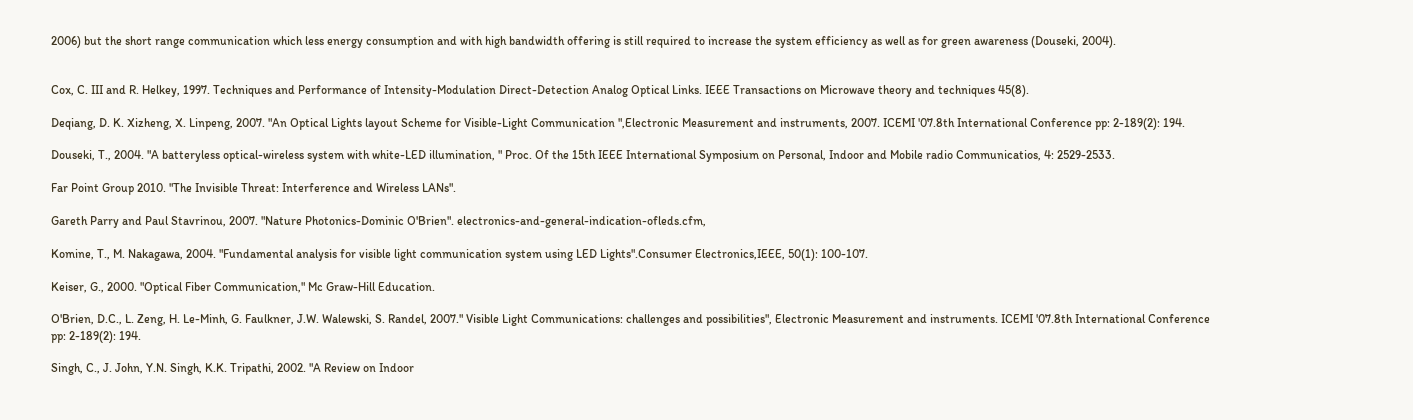2006) but the short range communication which less energy consumption and with high bandwidth offering is still required to increase the system efficiency as well as for green awareness (Douseki, 2004).


Cox, C. III and R. Helkey, 1997. Techniques and Performance of Intensity-Modulation Direct-Detection Analog Optical Links. IEEE Transactions on Microwave theory and techniques 45(8).

Deqiang, D. K. Xizheng, X. Linpeng, 2007. "An Optical Lights layout Scheme for Visible-Light Communication ",Electronic Measurement and instruments, 2007. ICEMI '07.8th International Conference pp: 2-189(2): 194.

Douseki, T., 2004. "A batteryless optical-wireless system with white-LED illumination, " Proc. Of the 15th IEEE International Symposium on Personal, Indoor and Mobile radio Communicatios, 4: 2529-2533.

Far Point Group 2010. "The Invisible Threat: Interference and Wireless LANs".

Gareth Parry and Paul Stavrinou, 2007. "Nature Photonics-Dominic O'Brien". electronics-and-general-indication-ofleds.cfm,

Komine, T., M. Nakagawa, 2004. "Fundamental analysis for visible light communication system using LED Lights".Consumer Electronics,IEEE, 50(1): 100-107.

Keiser, G., 2000. "Optical Fiber Communication," Mc Graw-Hill Education.

O'Brien, D.C., L. Zeng, H. Le-Minh, G. Faulkner, J.W. Walewski, S. Randel, 2007." Visible Light Communications: challenges and possibilities", Electronic Measurement and instruments. ICEMI '07.8th International Conference pp: 2-189(2): 194.

Singh, C., J. John, Y.N. Singh, K.K. Tripathi, 2002. "A Review on Indoor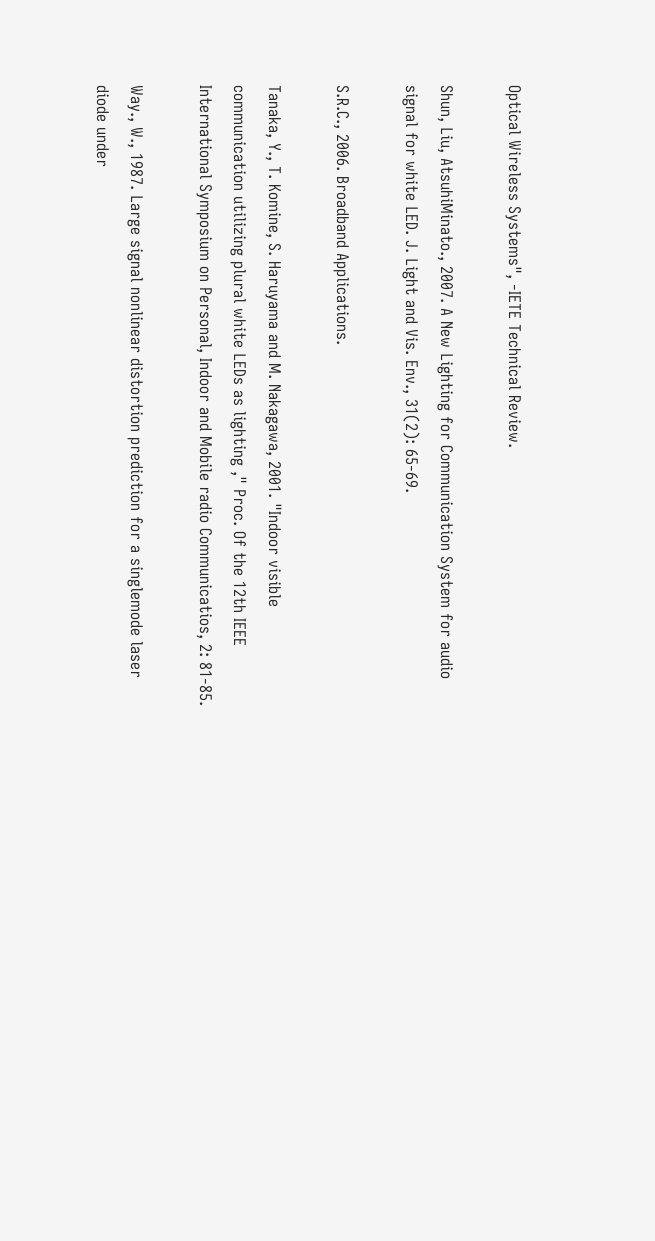Optical Wireless Systems", -IETE Technical Review.

Shun, Liu, AtsuhiMinato., 2007. A New Lighting for Communication System for audio signal for white LED. J. Light and Vis. Env., 31(2): 65-69.

S.R.C., 2006. Broadband Applications.

Tanaka, Y., T. Komine, S. Haruyama and M. Nakagawa, 2001. "Indoor visible communication utilizing plural white LEDs as lighting ," Proc. Of the 12th IEEE International Symposium on Personal, Indoor and Mobile radio Communicatios, 2: 81-85.

Way., W., 1987. Large signal nonlinear distortion prediction for a singlemode laser diode under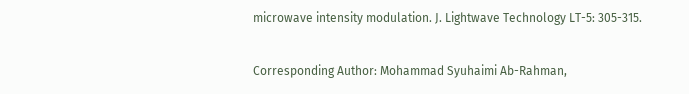microwave intensity modulation. J. Lightwave Technology LT-5: 305-315.

Corresponding Author: Mohammad Syuhaimi Ab-Rahman,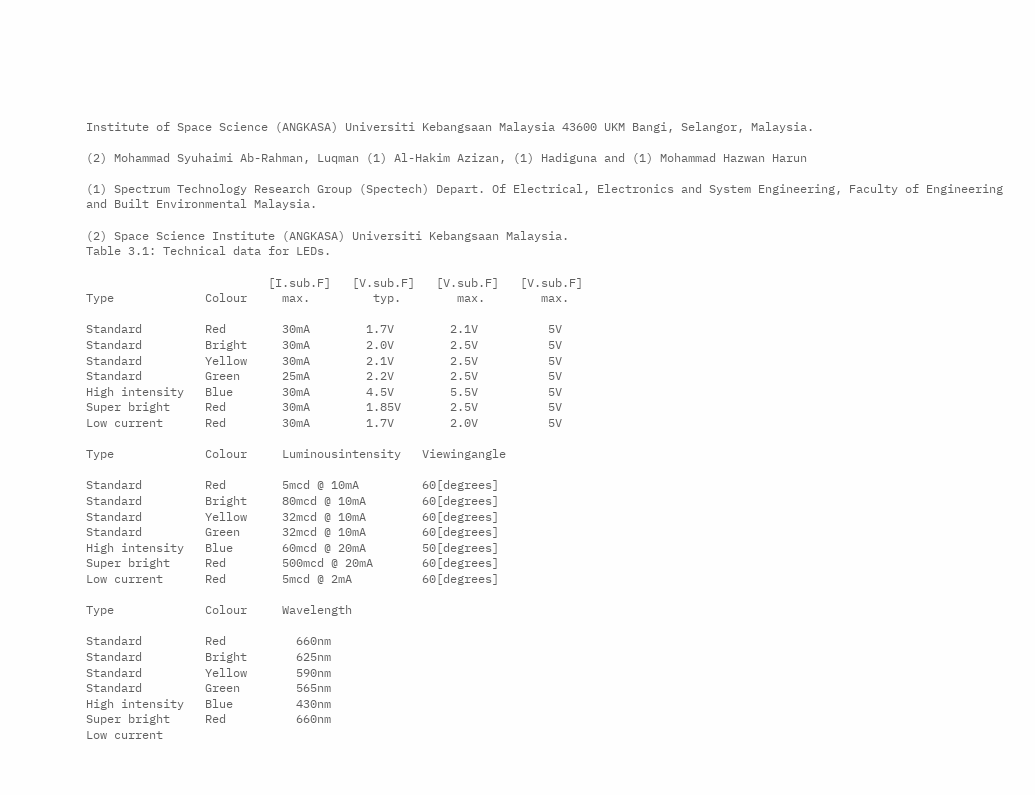Institute of Space Science (ANGKASA) Universiti Kebangsaan Malaysia 43600 UKM Bangi, Selangor, Malaysia.

(2) Mohammad Syuhaimi Ab-Rahman, Luqman (1) Al-Hakim Azizan, (1) Hadiguna and (1) Mohammad Hazwan Harun

(1) Spectrum Technology Research Group (Spectech) Depart. Of Electrical, Electronics and System Engineering, Faculty of Engineering and Built Environmental Malaysia.

(2) Space Science Institute (ANGKASA) Universiti Kebangsaan Malaysia.
Table 3.1: Technical data for LEDs.

                          [I.sub.F]   [V.sub.F]   [V.sub.F]   [V.sub.F]
Type             Colour     max.         typ.        max.        max.

Standard         Red        30mA        1.7V        2.1V          5V
Standard         Bright     30mA        2.0V        2.5V          5V
Standard         Yellow     30mA        2.1V        2.5V          5V
Standard         Green      25mA        2.2V        2.5V          5V
High intensity   Blue       30mA        4.5V        5.5V          5V
Super bright     Red        30mA        1.85V       2.5V          5V
Low current      Red        30mA        1.7V        2.0V          5V

Type             Colour     Luminousintensity   Viewingangle

Standard         Red        5mcd @ 10mA         60[degrees]
Standard         Bright     80mcd @ 10mA        60[degrees]
Standard         Yellow     32mcd @ 10mA        60[degrees]
Standard         Green      32mcd @ 10mA        60[degrees]
High intensity   Blue       60mcd @ 20mA        50[degrees]
Super bright     Red        500mcd @ 20mA       60[degrees]
Low current      Red        5mcd @ 2mA          60[degrees]

Type             Colour     Wavelength

Standard         Red          660nm
Standard         Bright       625nm
Standard         Yellow       590nm
Standard         Green        565nm
High intensity   Blue         430nm
Super bright     Red          660nm
Low current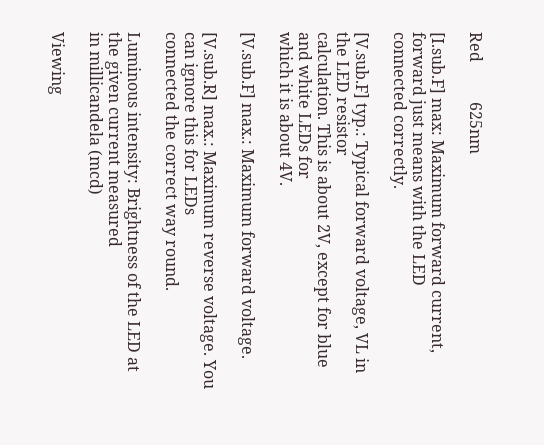Red          625nm

[I.sub.F] max: Maximum forward current, forward just means with the LED
connected correctly.

[V.sub.F] typ.: Typical forward voltage, VL in the LED resistor
calculation. This is about 2V, except for blue and white LEDs for
which it is about 4V.

[V.sub.F] max.: Maximum forward voltage.

[V.sub.R] max.: Maximum reverse voltage. You can ignore this for LEDs
connected the correct way round.

Luminous intensity: Brightness of the LED at the given current measured
in millicandela (mcd)

Viewing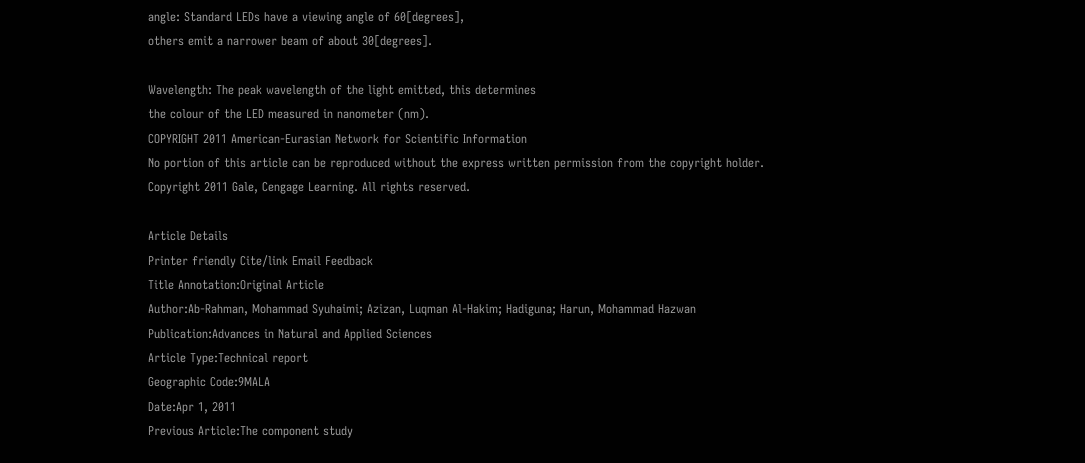angle: Standard LEDs have a viewing angle of 60[degrees],
others emit a narrower beam of about 30[degrees].

Wavelength: The peak wavelength of the light emitted, this determines
the colour of the LED measured in nanometer (nm).
COPYRIGHT 2011 American-Eurasian Network for Scientific Information
No portion of this article can be reproduced without the express written permission from the copyright holder.
Copyright 2011 Gale, Cengage Learning. All rights reserved.

Article Details
Printer friendly Cite/link Email Feedback
Title Annotation:Original Article
Author:Ab-Rahman, Mohammad Syuhaimi; Azizan, Luqman Al-Hakim; Hadiguna; Harun, Mohammad Hazwan
Publication:Advances in Natural and Applied Sciences
Article Type:Technical report
Geographic Code:9MALA
Date:Apr 1, 2011
Previous Article:The component study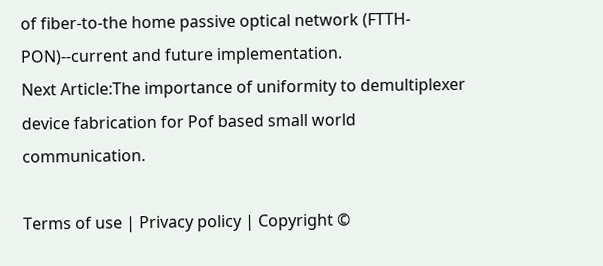of fiber-to-the home passive optical network (FTTH-PON)--current and future implementation.
Next Article:The importance of uniformity to demultiplexer device fabrication for Pof based small world communication.

Terms of use | Privacy policy | Copyright ©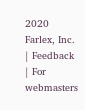2020 Farlex, Inc. | Feedback | For webmasters